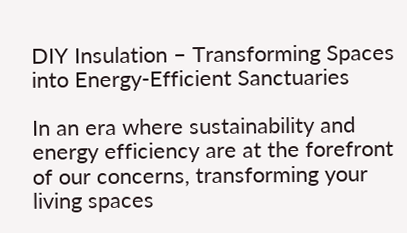DIY Insulation – Transforming Spaces into Energy-Efficient Sanctuaries

In an era where sustainability and energy efficiency are at the forefront of our concerns, transforming your living spaces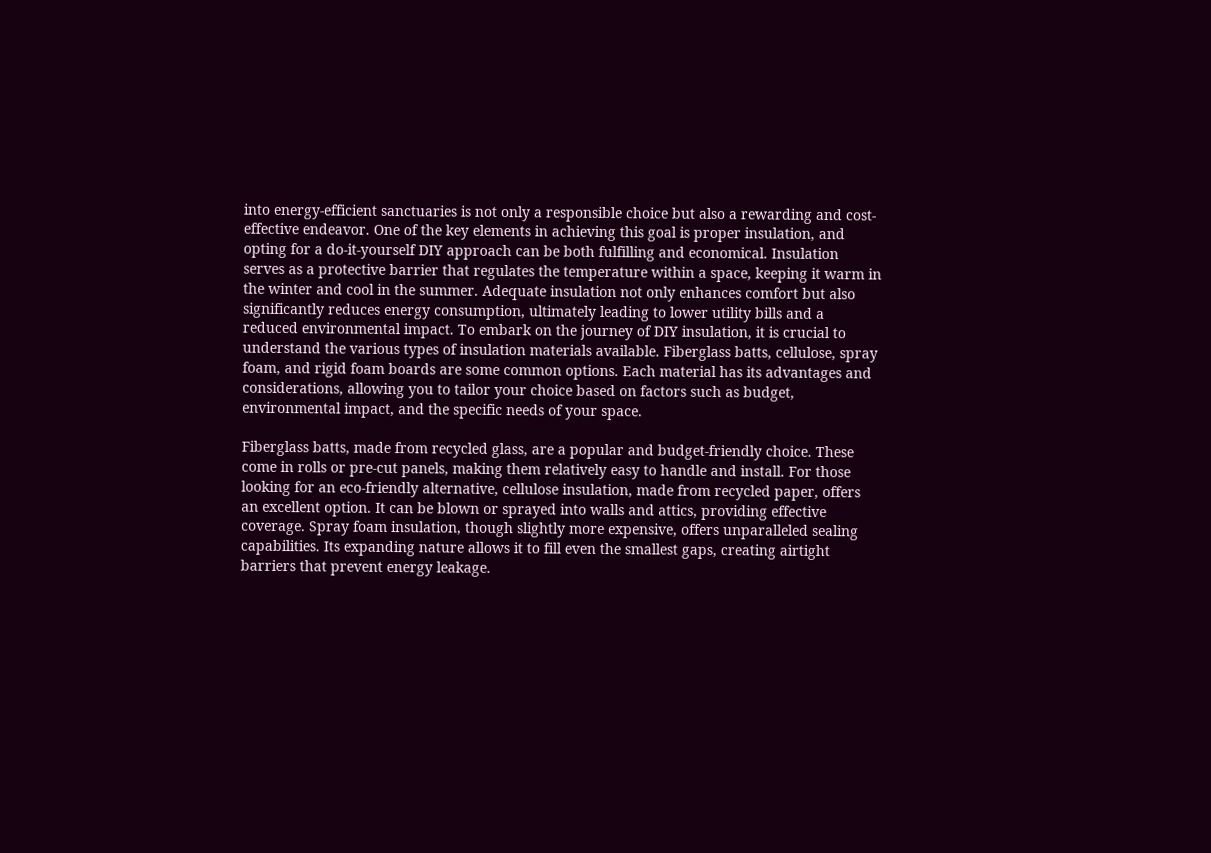into energy-efficient sanctuaries is not only a responsible choice but also a rewarding and cost-effective endeavor. One of the key elements in achieving this goal is proper insulation, and opting for a do-it-yourself DIY approach can be both fulfilling and economical. Insulation serves as a protective barrier that regulates the temperature within a space, keeping it warm in the winter and cool in the summer. Adequate insulation not only enhances comfort but also significantly reduces energy consumption, ultimately leading to lower utility bills and a reduced environmental impact. To embark on the journey of DIY insulation, it is crucial to understand the various types of insulation materials available. Fiberglass batts, cellulose, spray foam, and rigid foam boards are some common options. Each material has its advantages and considerations, allowing you to tailor your choice based on factors such as budget, environmental impact, and the specific needs of your space.

Fiberglass batts, made from recycled glass, are a popular and budget-friendly choice. These come in rolls or pre-cut panels, making them relatively easy to handle and install. For those looking for an eco-friendly alternative, cellulose insulation, made from recycled paper, offers an excellent option. It can be blown or sprayed into walls and attics, providing effective coverage. Spray foam insulation, though slightly more expensive, offers unparalleled sealing capabilities. Its expanding nature allows it to fill even the smallest gaps, creating airtight barriers that prevent energy leakage.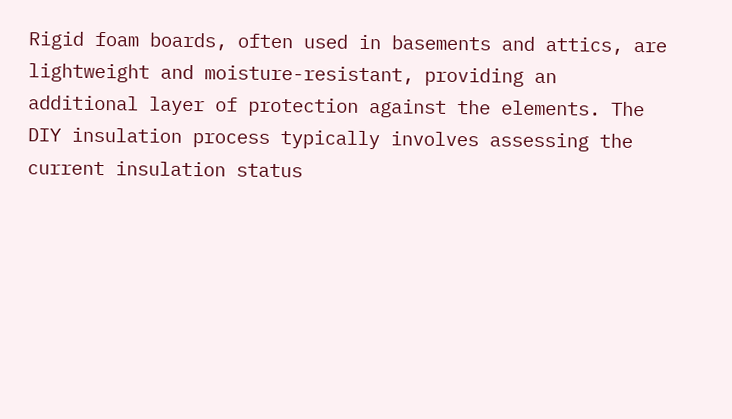Rigid foam boards, often used in basements and attics, are lightweight and moisture-resistant, providing an additional layer of protection against the elements. The DIY insulation process typically involves assessing the current insulation status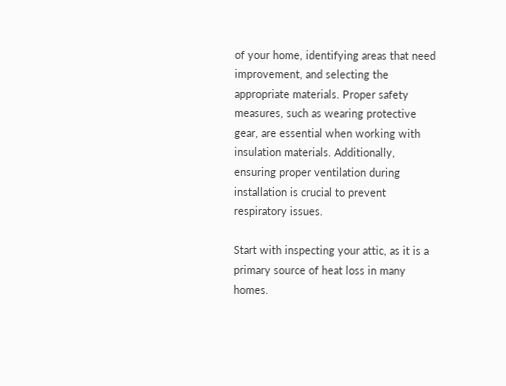of your home, identifying areas that need improvement, and selecting the appropriate materials. Proper safety measures, such as wearing protective gear, are essential when working with insulation materials. Additionally, ensuring proper ventilation during installation is crucial to prevent respiratory issues.

Start with inspecting your attic, as it is a primary source of heat loss in many homes.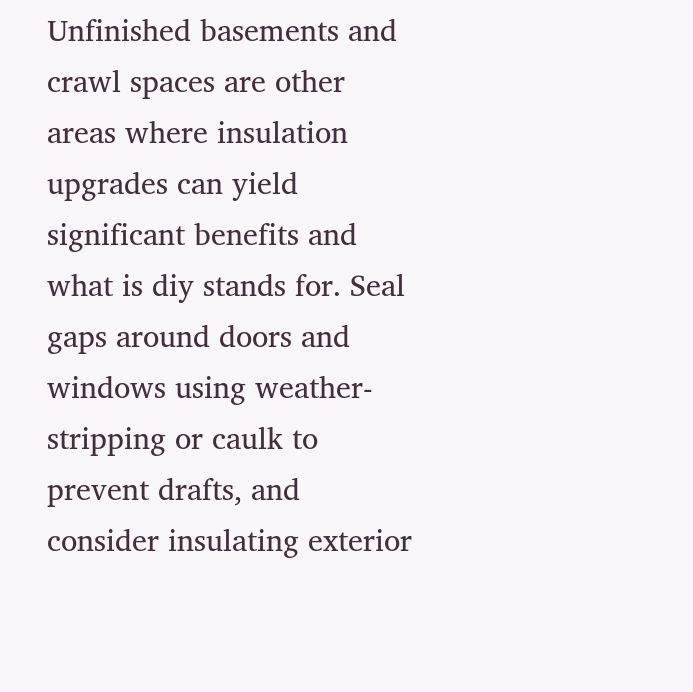Unfinished basements and crawl spaces are other areas where insulation upgrades can yield significant benefits and what is diy stands for. Seal gaps around doors and windows using weather-stripping or caulk to prevent drafts, and consider insulating exterior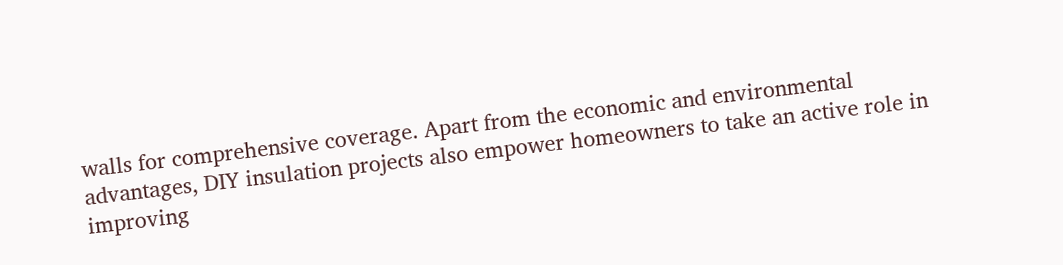walls for comprehensive coverage. Apart from the economic and environmental advantages, DIY insulation projects also empower homeowners to take an active role in improving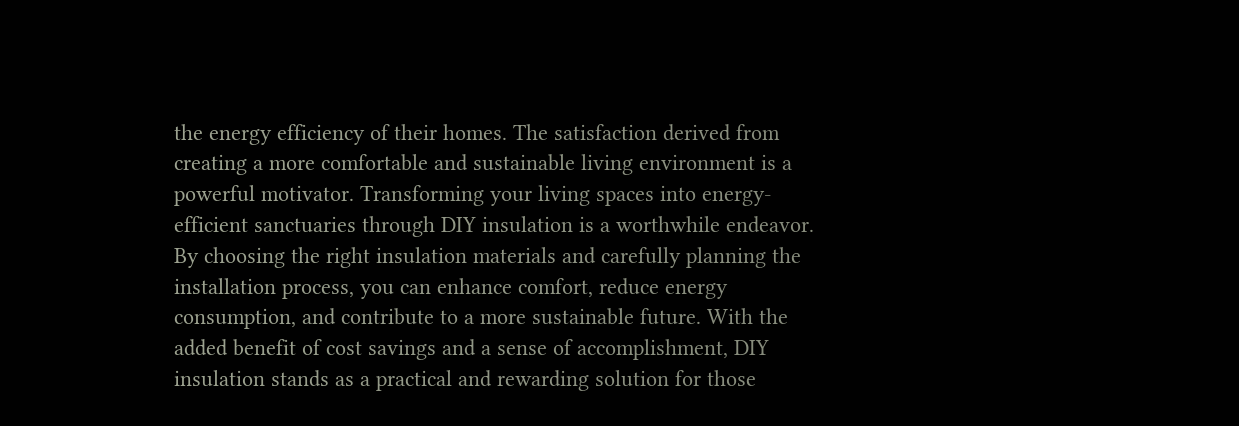the energy efficiency of their homes. The satisfaction derived from creating a more comfortable and sustainable living environment is a powerful motivator. Transforming your living spaces into energy-efficient sanctuaries through DIY insulation is a worthwhile endeavor. By choosing the right insulation materials and carefully planning the installation process, you can enhance comfort, reduce energy consumption, and contribute to a more sustainable future. With the added benefit of cost savings and a sense of accomplishment, DIY insulation stands as a practical and rewarding solution for those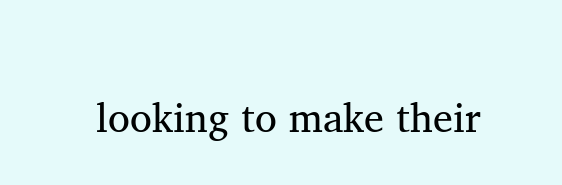looking to make their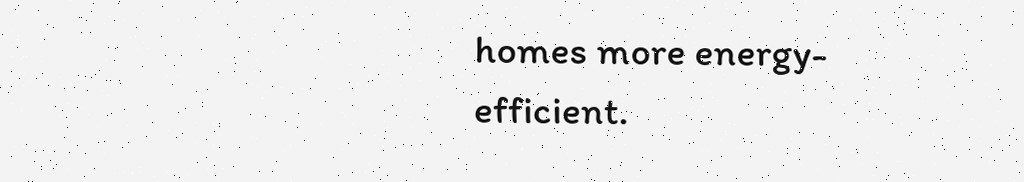homes more energy-efficient.